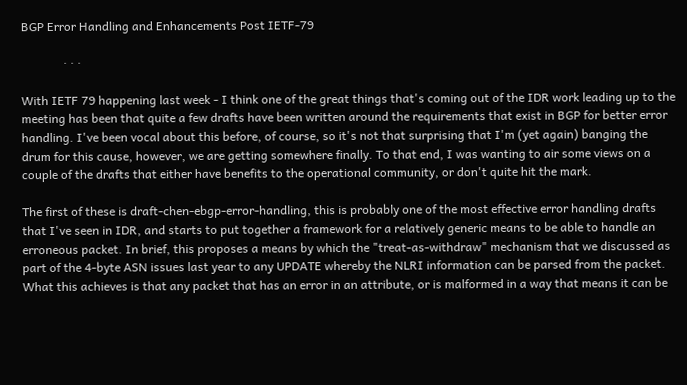BGP Error Handling and Enhancements Post IETF-79

              · · ·

With IETF 79 happening last week - I think one of the great things that's coming out of the IDR work leading up to the meeting has been that quite a few drafts have been written around the requirements that exist in BGP for better error handling. I've been vocal about this before, of course, so it's not that surprising that I'm (yet again) banging the drum for this cause, however, we are getting somewhere finally. To that end, I was wanting to air some views on a couple of the drafts that either have benefits to the operational community, or don't quite hit the mark.

The first of these is draft-chen-ebgp-error-handling, this is probably one of the most effective error handling drafts that I've seen in IDR, and starts to put together a framework for a relatively generic means to be able to handle an erroneous packet. In brief, this proposes a means by which the "treat-as-withdraw" mechanism that we discussed as part of the 4-byte ASN issues last year to any UPDATE whereby the NLRI information can be parsed from the packet. What this achieves is that any packet that has an error in an attribute, or is malformed in a way that means it can be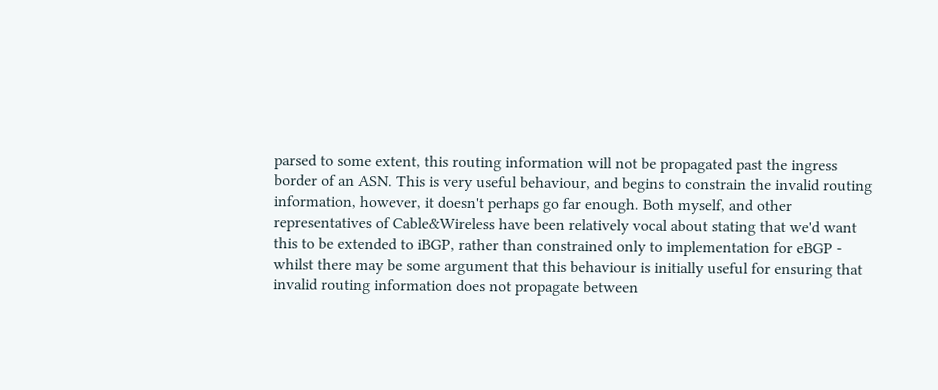parsed to some extent, this routing information will not be propagated past the ingress border of an ASN. This is very useful behaviour, and begins to constrain the invalid routing information, however, it doesn't perhaps go far enough. Both myself, and other representatives of Cable&Wireless have been relatively vocal about stating that we'd want this to be extended to iBGP, rather than constrained only to implementation for eBGP - whilst there may be some argument that this behaviour is initially useful for ensuring that invalid routing information does not propagate between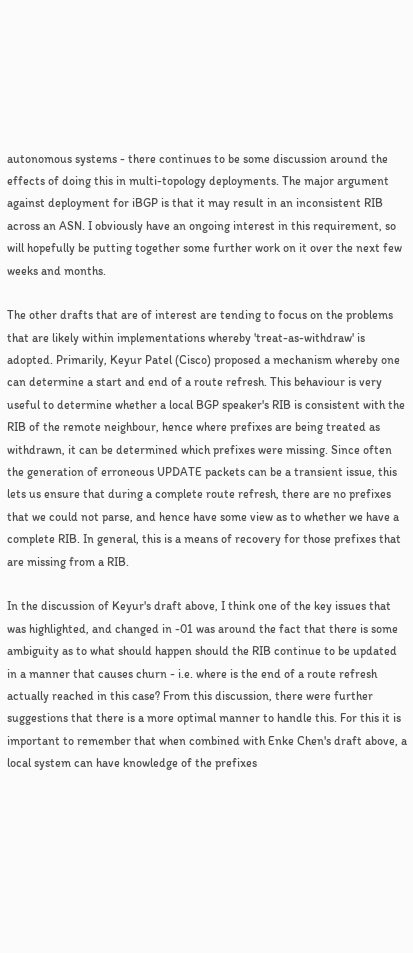autonomous systems - there continues to be some discussion around the effects of doing this in multi-topology deployments. The major argument against deployment for iBGP is that it may result in an inconsistent RIB across an ASN. I obviously have an ongoing interest in this requirement, so will hopefully be putting together some further work on it over the next few weeks and months.

The other drafts that are of interest are tending to focus on the problems that are likely within implementations whereby 'treat-as-withdraw' is adopted. Primarily, Keyur Patel (Cisco) proposed a mechanism whereby one can determine a start and end of a route refresh. This behaviour is very useful to determine whether a local BGP speaker's RIB is consistent with the RIB of the remote neighbour, hence where prefixes are being treated as withdrawn, it can be determined which prefixes were missing. Since often the generation of erroneous UPDATE packets can be a transient issue, this lets us ensure that during a complete route refresh, there are no prefixes that we could not parse, and hence have some view as to whether we have a complete RIB. In general, this is a means of recovery for those prefixes that are missing from a RIB.

In the discussion of Keyur's draft above, I think one of the key issues that was highlighted, and changed in -01 was around the fact that there is some ambiguity as to what should happen should the RIB continue to be updated in a manner that causes churn - i.e. where is the end of a route refresh actually reached in this case? From this discussion, there were further suggestions that there is a more optimal manner to handle this. For this it is important to remember that when combined with Enke Chen's draft above, a local system can have knowledge of the prefixes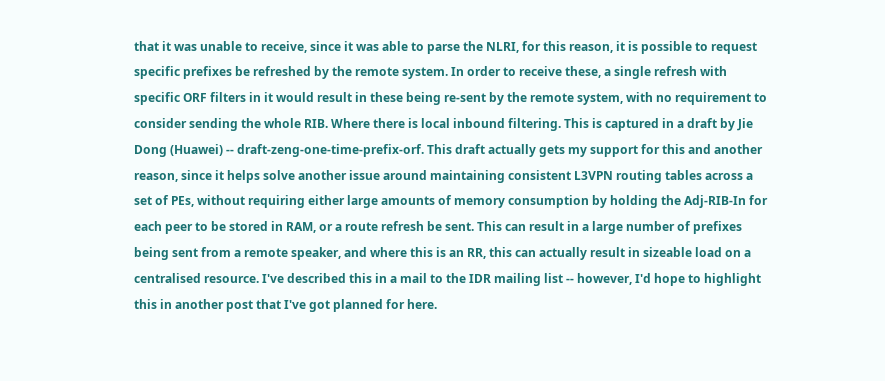that it was unable to receive, since it was able to parse the NLRI, for this reason, it is possible to request specific prefixes be refreshed by the remote system. In order to receive these, a single refresh with specific ORF filters in it would result in these being re-sent by the remote system, with no requirement to consider sending the whole RIB. Where there is local inbound filtering. This is captured in a draft by Jie Dong (Huawei) -- draft-zeng-one-time-prefix-orf. This draft actually gets my support for this and another reason, since it helps solve another issue around maintaining consistent L3VPN routing tables across a set of PEs, without requiring either large amounts of memory consumption by holding the Adj-RIB-In for each peer to be stored in RAM, or a route refresh be sent. This can result in a large number of prefixes being sent from a remote speaker, and where this is an RR, this can actually result in sizeable load on a centralised resource. I've described this in a mail to the IDR mailing list -- however, I'd hope to highlight this in another post that I've got planned for here.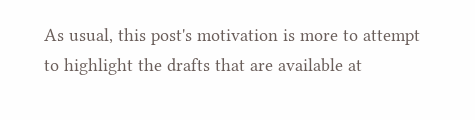As usual, this post's motivation is more to attempt to highlight the drafts that are available at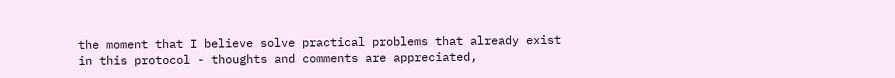the moment that I believe solve practical problems that already exist in this protocol - thoughts and comments are appreciated,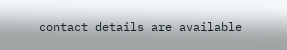contact details are available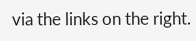via the links on the right.